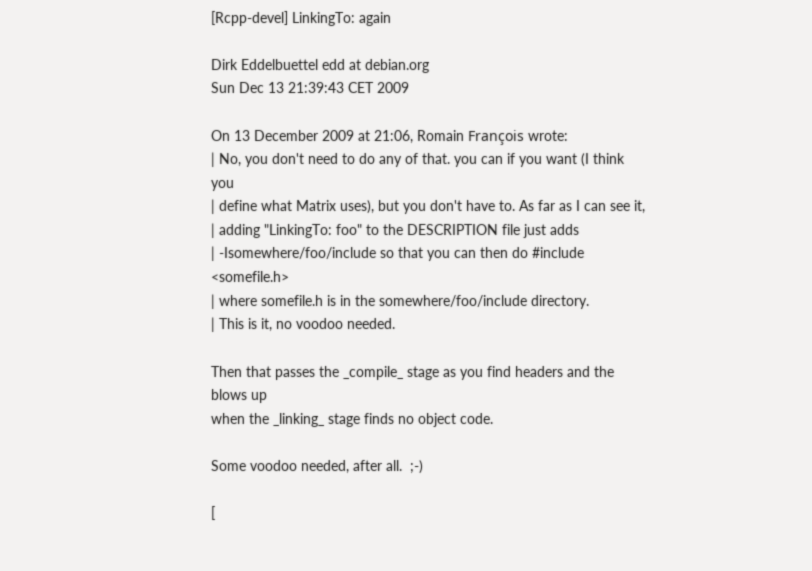[Rcpp-devel] LinkingTo: again

Dirk Eddelbuettel edd at debian.org
Sun Dec 13 21:39:43 CET 2009

On 13 December 2009 at 21:06, Romain François wrote:
| No, you don't need to do any of that. you can if you want (I think you
| define what Matrix uses), but you don't have to. As far as I can see it,
| adding "LinkingTo: foo" to the DESCRIPTION file just adds
| -Isomewhere/foo/include so that you can then do #include <somefile.h>
| where somefile.h is in the somewhere/foo/include directory.
| This is it, no voodoo needed.

Then that passes the _compile_ stage as you find headers and the blows up
when the _linking_ stage finds no object code.

Some voodoo needed, after all.  ;-)

[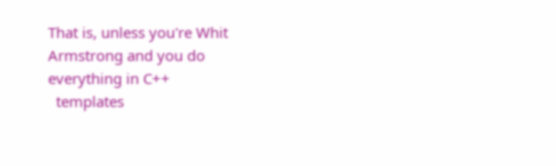That is, unless you're Whit Armstrong and you do everything in C++
  templates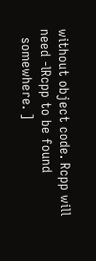without object code. Rcpp will need -lRcpp to be found
  somewhere. ]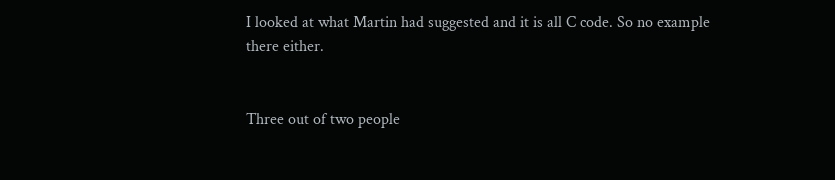I looked at what Martin had suggested and it is all C code. So no example
there either.


Three out of two people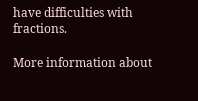have difficulties with fractions.

More information about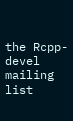the Rcpp-devel mailing list